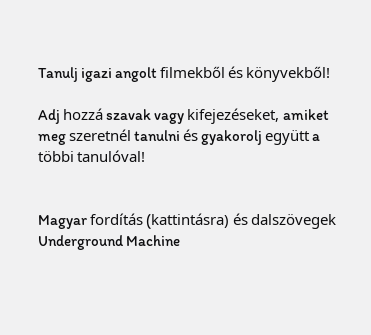Tanulj igazi angolt filmekből és könyvekből!

Adj hozzá szavak vagy kifejezéseket, amiket meg szeretnél tanulni és gyakorolj együtt a többi tanulóval!


Magyar fordítás (kattintásra) és dalszövegek Underground Machine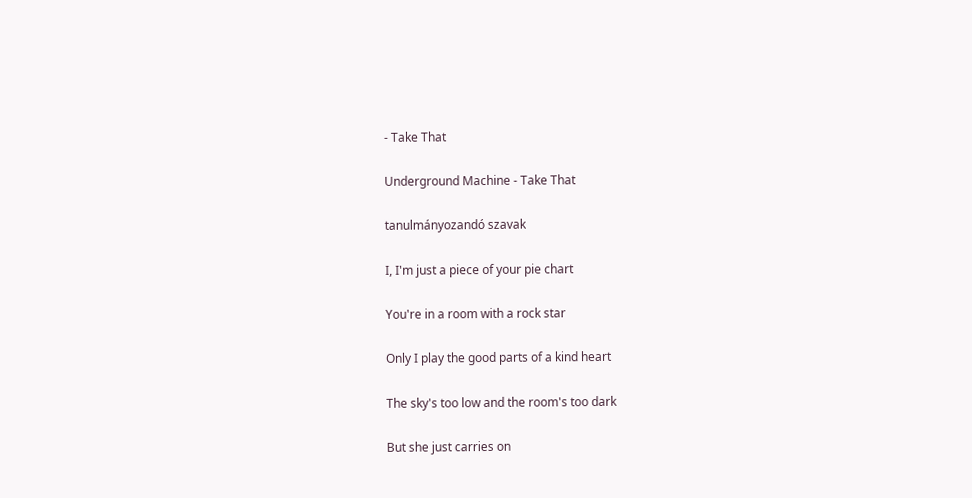- Take That

Underground Machine - Take That

tanulmányozandó szavak

I, I'm just a piece of your pie chart

You're in a room with a rock star

Only I play the good parts of a kind heart

The sky's too low and the room's too dark

But she just carries on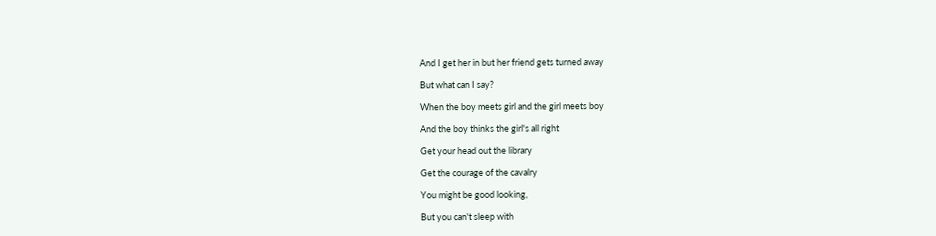And I get her in but her friend gets turned away

But what can I say?

When the boy meets girl and the girl meets boy

And the boy thinks the girl's all right

Get your head out the library

Get the courage of the cavalry

You might be good looking,

But you can't sleep with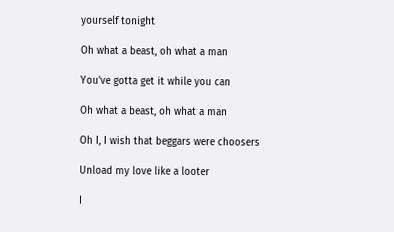yourself tonight

Oh what a beast, oh what a man

You've gotta get it while you can

Oh what a beast, oh what a man

Oh I, I wish that beggars were choosers

Unload my love like a looter

I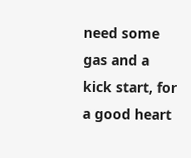need some gas and a kick start, for a good heart